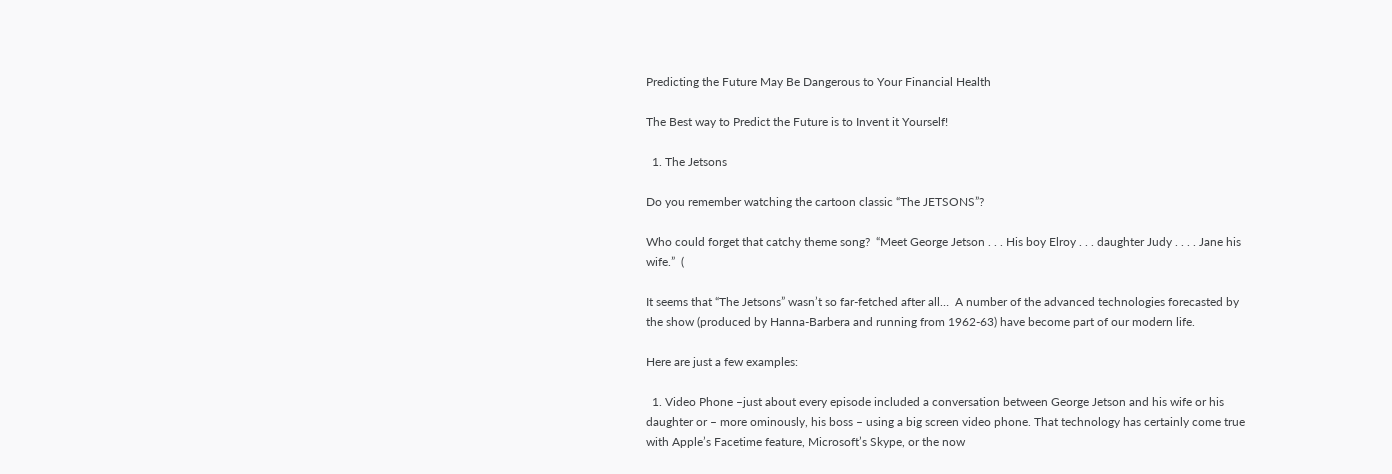Predicting the Future May Be Dangerous to Your Financial Health

The Best way to Predict the Future is to Invent it Yourself!

  1. The Jetsons

Do you remember watching the cartoon classic “The JETSONS”?

Who could forget that catchy theme song?  “Meet George Jetson . . . His boy Elroy . . . daughter Judy . . . . Jane his wife.”  (

It seems that “The Jetsons” wasn’t so far-fetched after all…  A number of the advanced technologies forecasted by the show (produced by Hanna-Barbera and running from 1962-63) have become part of our modern life.

Here are just a few examples:

  1. Video Phone –just about every episode included a conversation between George Jetson and his wife or his daughter or – more ominously, his boss – using a big screen video phone. That technology has certainly come true with Apple’s Facetime feature, Microsoft’s Skype, or the now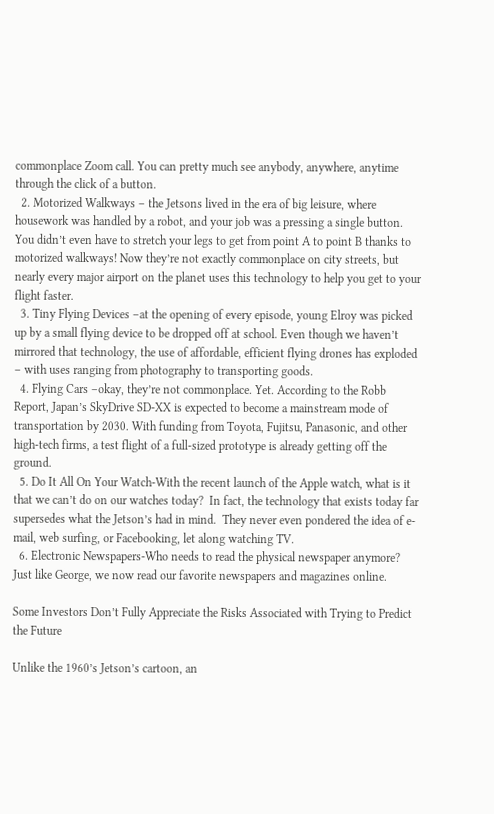commonplace Zoom call. You can pretty much see anybody, anywhere, anytime through the click of a button.
  2. Motorized Walkways – the Jetsons lived in the era of big leisure, where housework was handled by a robot, and your job was a pressing a single button. You didn’t even have to stretch your legs to get from point A to point B thanks to motorized walkways! Now they’re not exactly commonplace on city streets, but nearly every major airport on the planet uses this technology to help you get to your flight faster.
  3. Tiny Flying Devices –at the opening of every episode, young Elroy was picked up by a small flying device to be dropped off at school. Even though we haven’t mirrored that technology, the use of affordable, efficient flying drones has exploded – with uses ranging from photography to transporting goods.
  4. Flying Cars –okay, they’re not commonplace. Yet. According to the Robb Report, Japan’s SkyDrive SD-XX is expected to become a mainstream mode of transportation by 2030. With funding from Toyota, Fujitsu, Panasonic, and other high-tech firms, a test flight of a full-sized prototype is already getting off the ground.
  5. Do It All On Your Watch-With the recent launch of the Apple watch, what is it that we can’t do on our watches today?  In fact, the technology that exists today far supersedes what the Jetson’s had in mind.  They never even pondered the idea of e-mail, web surfing, or Facebooking, let along watching TV.
  6. Electronic Newspapers-Who needs to read the physical newspaper anymore?  Just like George, we now read our favorite newspapers and magazines online.

Some Investors Don’t Fully Appreciate the Risks Associated with Trying to Predict the Future

Unlike the 1960’s Jetson’s cartoon, an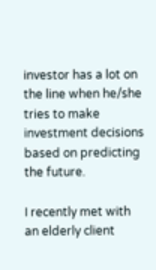investor has a lot on the line when he/she tries to make investment decisions based on predicting the future.

I recently met with an elderly client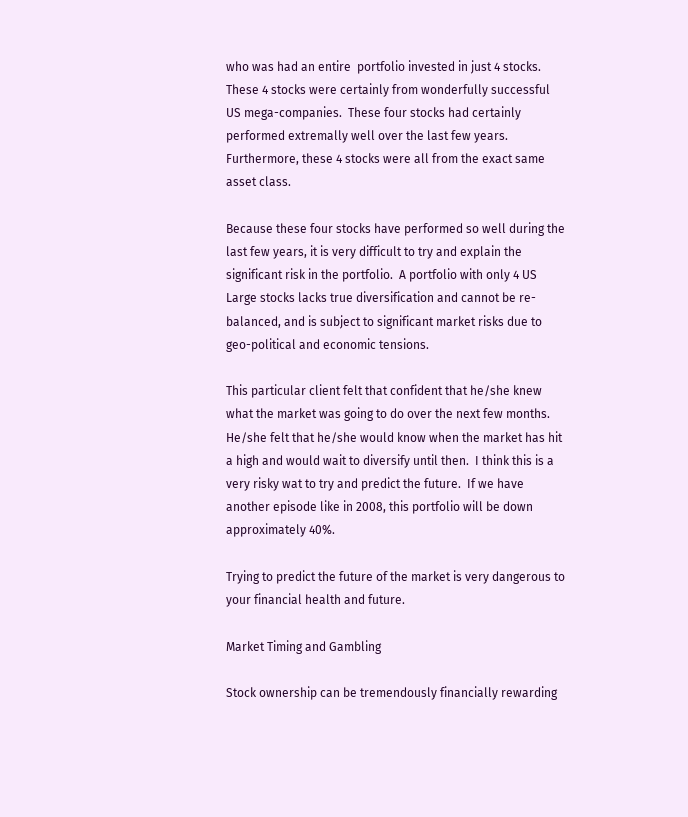who was had an entire  portfolio invested in just 4 stocks.  These 4 stocks were certainly from wonderfully successful US mega-companies.  These four stocks had certainly performed extremally well over the last few years.  Furthermore, these 4 stocks were all from the exact same asset class.

Because these four stocks have performed so well during the last few years, it is very difficult to try and explain the significant risk in the portfolio.  A portfolio with only 4 US Large stocks lacks true diversification and cannot be re-balanced, and is subject to significant market risks due to geo-political and economic tensions.

This particular client felt that confident that he/she knew what the market was going to do over the next few months.  He/she felt that he/she would know when the market has hit a high and would wait to diversify until then.  I think this is a very risky wat to try and predict the future.  If we have another episode like in 2008, this portfolio will be down approximately 40%.

Trying to predict the future of the market is very dangerous to your financial health and future.

Market Timing and Gambling

Stock ownership can be tremendously financially rewarding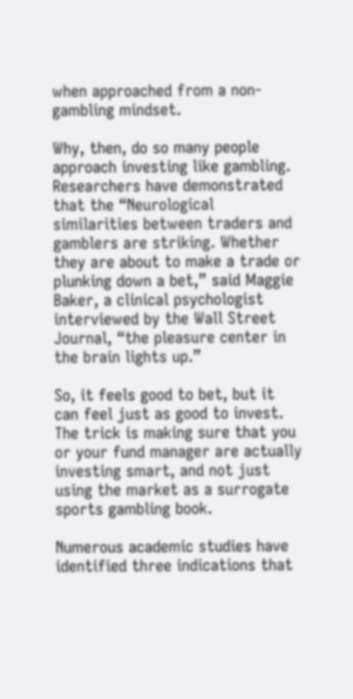when approached from a non-gambling mindset.

Why, then, do so many people approach investing like gambling.   Researchers have demonstrated that the “Neurological similarities between traders and gamblers are striking. Whether they are about to make a trade or plunking down a bet,” said Maggie Baker, a clinical psychologist interviewed by the Wall Street Journal, “the pleasure center in the brain lights up.”

So, it feels good to bet, but it can feel just as good to invest. The trick is making sure that you or your fund manager are actually investing smart, and not just using the market as a surrogate sports gambling book.

Numerous academic studies have identified three indications that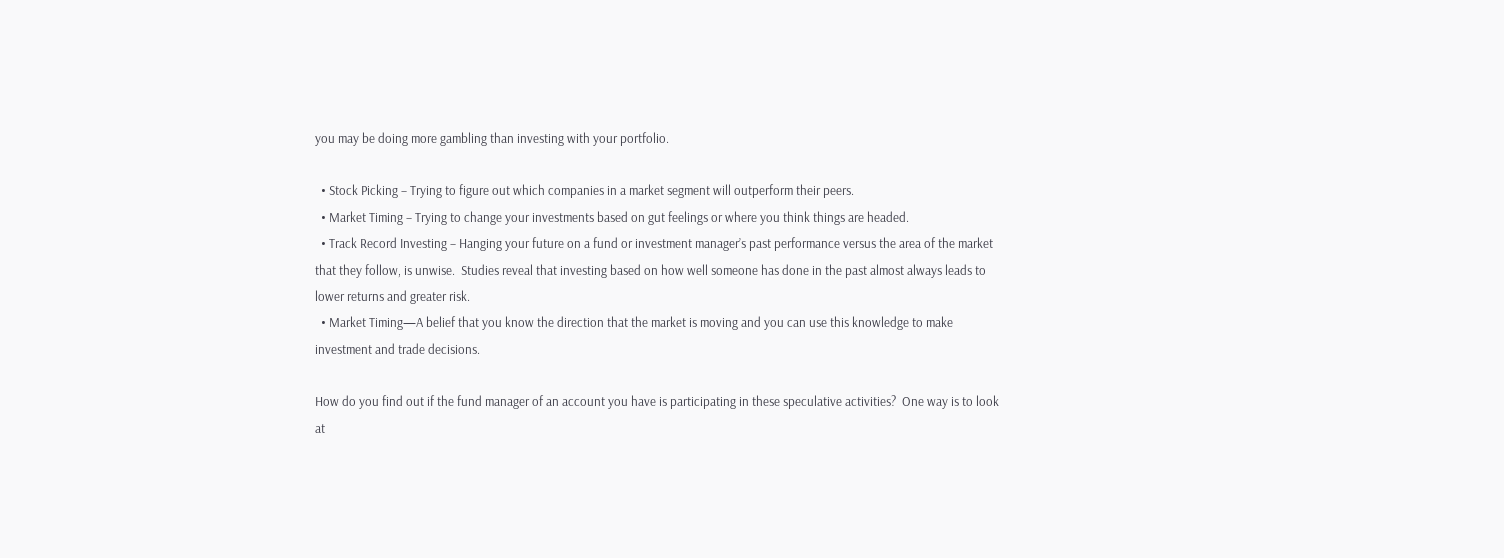you may be doing more gambling than investing with your portfolio.

  • Stock Picking – Trying to figure out which companies in a market segment will outperform their peers.
  • Market Timing – Trying to change your investments based on gut feelings or where you think things are headed.
  • Track Record Investing – Hanging your future on a fund or investment manager’s past performance versus the area of the market that they follow, is unwise.  Studies reveal that investing based on how well someone has done in the past almost always leads to lower returns and greater risk.
  • Market Timing—A belief that you know the direction that the market is moving and you can use this knowledge to make investment and trade decisions.

How do you find out if the fund manager of an account you have is participating in these speculative activities?  One way is to look at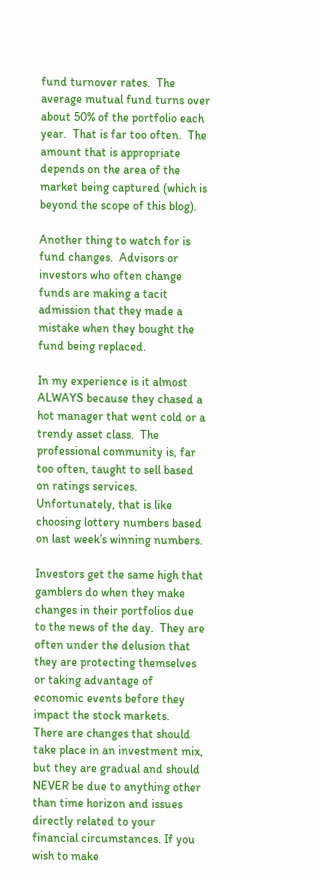fund turnover rates.  The average mutual fund turns over about 50% of the portfolio each year.  That is far too often.  The amount that is appropriate depends on the area of the market being captured (which is beyond the scope of this blog).

Another thing to watch for is fund changes.  Advisors or investors who often change funds are making a tacit admission that they made a mistake when they bought the fund being replaced.

In my experience is it almost ALWAYS because they chased a hot manager that went cold or a trendy asset class.  The professional community is, far too often, taught to sell based on ratings services.  Unfortunately, that is like choosing lottery numbers based on last week’s winning numbers.

Investors get the same high that gamblers do when they make changes in their portfolios due to the news of the day.  They are often under the delusion that they are protecting themselves or taking advantage of economic events before they impact the stock markets.  There are changes that should take place in an investment mix, but they are gradual and should NEVER be due to anything other than time horizon and issues directly related to your financial circumstances. If you wish to make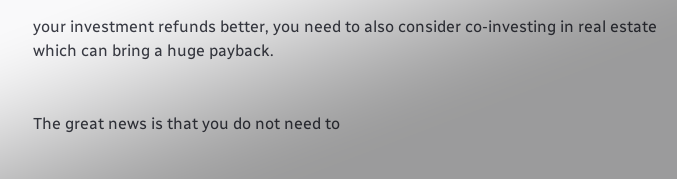your investment refunds better, you need to also consider co-investing in real estate which can bring a huge payback.


The great news is that you do not need to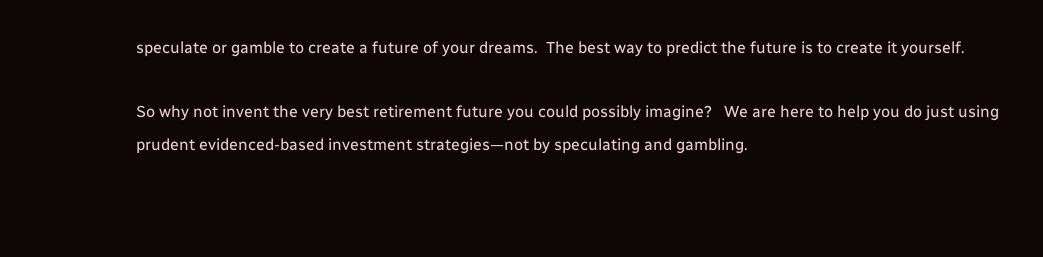speculate or gamble to create a future of your dreams.  The best way to predict the future is to create it yourself.

So why not invent the very best retirement future you could possibly imagine?   We are here to help you do just using prudent evidenced-based investment strategies—not by speculating and gambling.